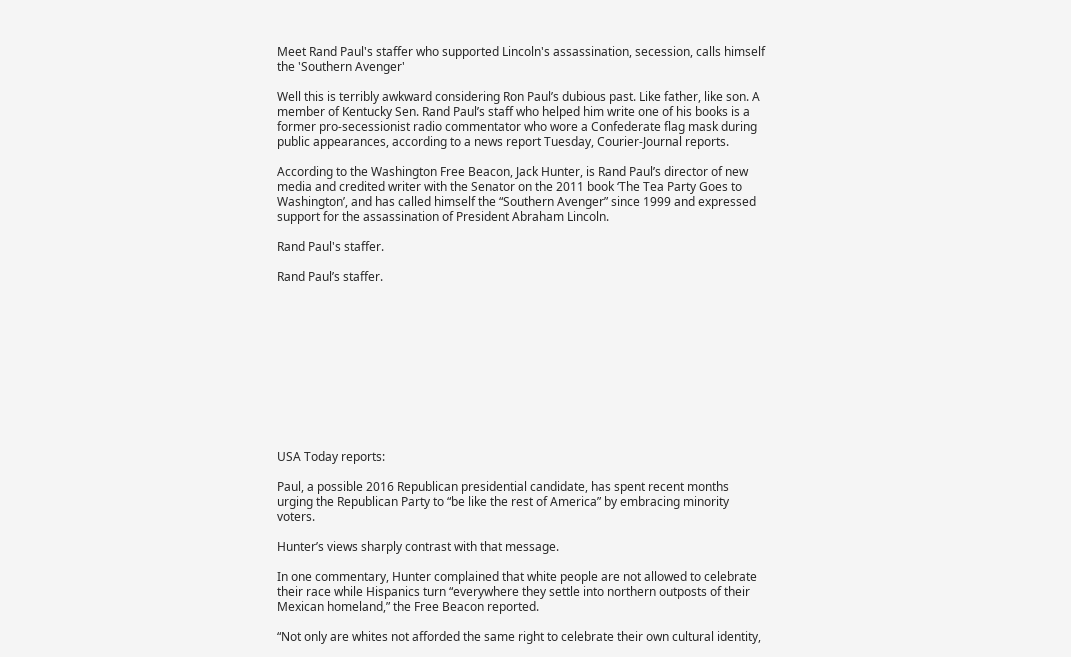Meet Rand Paul's staffer who supported Lincoln's assassination, secession, calls himself the 'Southern Avenger'

Well this is terribly awkward considering Ron Paul’s dubious past. Like father, like son. A member of Kentucky Sen. Rand Paul’s staff who helped him write one of his books is a former pro-secessionist radio commentator who wore a Confederate flag mask during public appearances, according to a news report Tuesday, Courier-Journal reports.

According to the Washington Free Beacon, Jack Hunter, is Rand Paul’s director of new media and credited writer with the Senator on the 2011 book ‘The Tea Party Goes to Washington’, and has called himself the “Southern Avenger” since 1999 and expressed support for the assassination of President Abraham Lincoln.

Rand Paul's staffer.

Rand Paul’s staffer.











USA Today reports:

Paul, a possible 2016 Republican presidential candidate, has spent recent months urging the Republican Party to “be like the rest of America” by embracing minority voters.

Hunter’s views sharply contrast with that message.

In one commentary, Hunter complained that white people are not allowed to celebrate their race while Hispanics turn “everywhere they settle into northern outposts of their Mexican homeland,” the Free Beacon reported.

“Not only are whites not afforded the same right to celebrate their own cultural identity,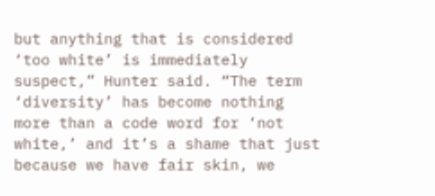but anything that is considered ‘too white’ is immediately suspect,” Hunter said. “The term ‘diversity’ has become nothing more than a code word for ‘not white,’ and it’s a shame that just because we have fair skin, we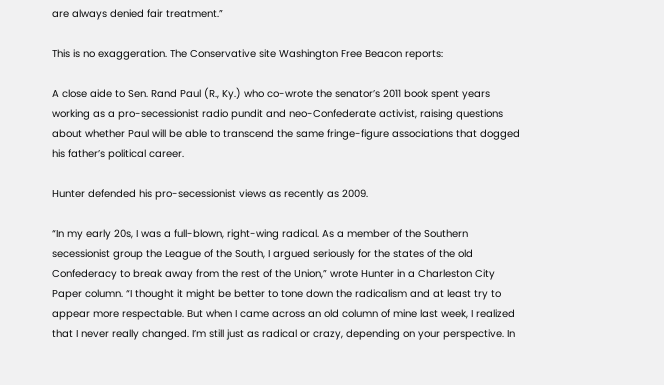are always denied fair treatment.”

This is no exaggeration. The Conservative site Washington Free Beacon reports:

A close aide to Sen. Rand Paul (R., Ky.) who co-wrote the senator’s 2011 book spent years working as a pro-secessionist radio pundit and neo-Confederate activist, raising questions about whether Paul will be able to transcend the same fringe-figure associations that dogged his father’s political career.

Hunter defended his pro-secessionist views as recently as 2009.

“In my early 20s, I was a full-blown, right-wing radical. As a member of the Southern secessionist group the League of the South, I argued seriously for the states of the old Confederacy to break away from the rest of the Union,” wrote Hunter in a Charleston City Paper column. “I thought it might be better to tone down the radicalism and at least try to appear more respectable. But when I came across an old column of mine last week, I realized that I never really changed. I’m still just as radical or crazy, depending on your perspective. In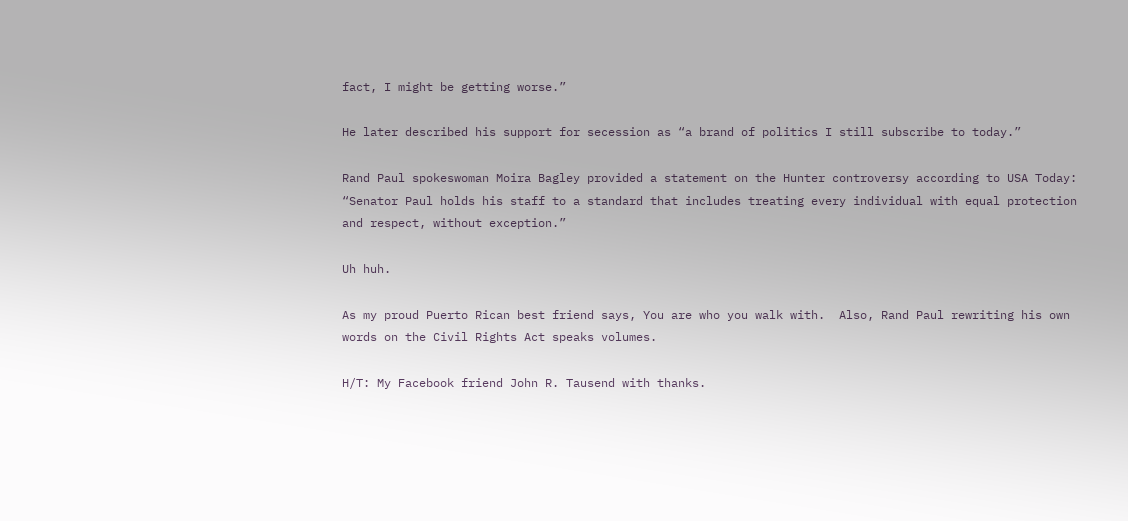fact, I might be getting worse.”

He later described his support for secession as “a brand of politics I still subscribe to today.”

Rand Paul spokeswoman Moira Bagley provided a statement on the Hunter controversy according to USA Today: “Senator Paul holds his staff to a standard that includes treating every individual with equal protection and respect, without exception.”

Uh huh.

As my proud Puerto Rican best friend says, You are who you walk with.  Also, Rand Paul rewriting his own words on the Civil Rights Act speaks volumes.

H/T: My Facebook friend John R. Tausend with thanks.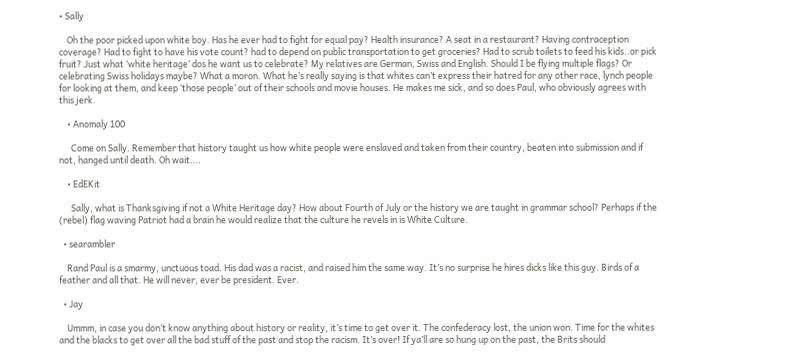• Sally

    Oh the poor picked upon white boy. Has he ever had to fight for equal pay? Health insurance? A seat in a restaurant? Having contraception coverage? Had to fight to have his vote count? had to depend on public transportation to get groceries? Had to scrub toilets to feed his kids..or pick fruit? Just what ‘white heritage’ dos he want us to celebrate? My relatives are German, Swiss and English. Should I be flying multiple flags? Or celebrating Swiss holidays maybe? What a moron. What he’s really saying is that whites can’t express their hatred for any other race, lynch people for looking at them, and keep ‘those people’ out of their schools and movie houses. He makes me sick, and so does Paul, who obviously agrees with this jerk.

    • Anomaly 100

      Come on Sally. Remember that history taught us how white people were enslaved and taken from their country, beaten into submission and if not, hanged until death. Oh wait….

    • EdEKit

      Sally, what is Thanksgiving if not a White Heritage day? How about Fourth of July or the history we are taught in grammar school? Perhaps if the (rebel) flag waving Patriot had a brain he would realize that the culture he revels in is White Culture.

  • searambler

    Rand Paul is a smarmy, unctuous toad. His dad was a racist, and raised him the same way. It’s no surprise he hires dicks like this guy. Birds of a feather and all that. He will never, ever be president. Ever.

  • Jay

    Ummm, in case you don’t know anything about history or reality, it’s time to get over it. The confederacy lost, the union won. Time for the whites and the blacks to get over all the bad stuff of the past and stop the racism. It’s over! If ya’ll are so hung up on the past, the Brits should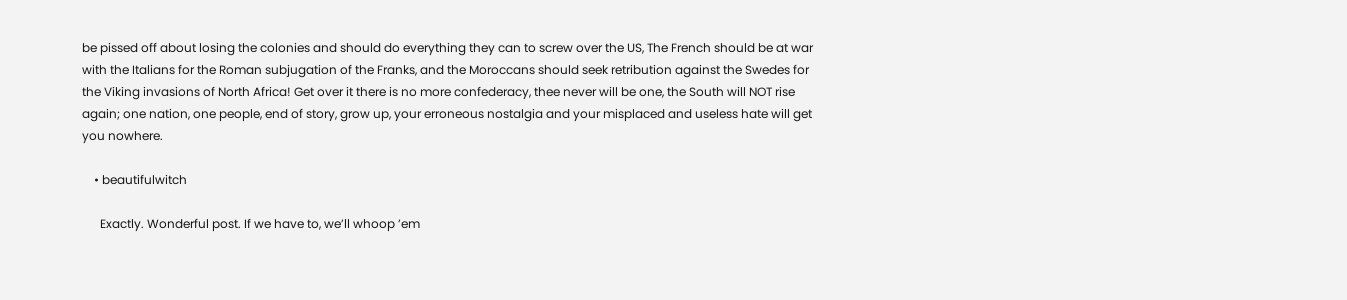be pissed off about losing the colonies and should do everything they can to screw over the US, The French should be at war with the Italians for the Roman subjugation of the Franks, and the Moroccans should seek retribution against the Swedes for the Viking invasions of North Africa! Get over it there is no more confederacy, thee never will be one, the South will NOT rise again; one nation, one people, end of story, grow up, your erroneous nostalgia and your misplaced and useless hate will get you nowhere.

    • beautifulwitch

      Exactly. Wonderful post. If we have to, we’ll whoop ’em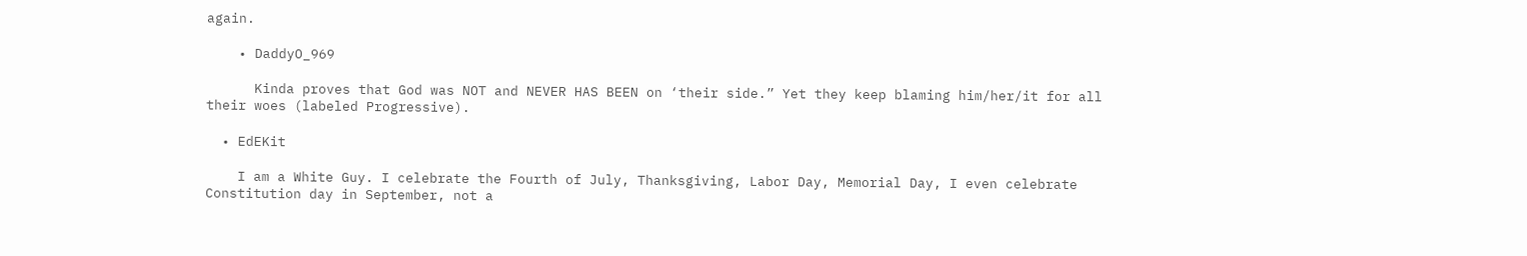again.

    • DaddyO_969

      Kinda proves that God was NOT and NEVER HAS BEEN on ‘their side.” Yet they keep blaming him/her/it for all their woes (labeled Progressive).

  • EdEKit

    I am a White Guy. I celebrate the Fourth of July, Thanksgiving, Labor Day, Memorial Day, I even celebrate Constitution day in September, not a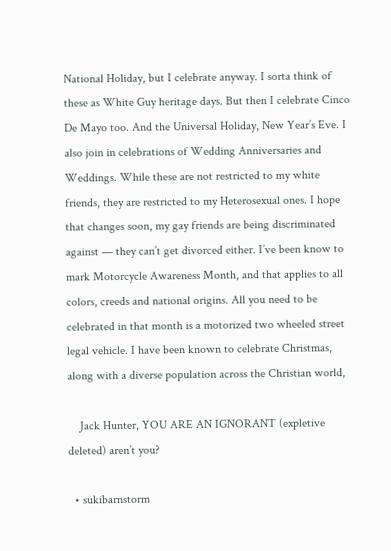National Holiday, but I celebrate anyway. I sorta think of these as White Guy heritage days. But then I celebrate Cinco De Mayo too. And the Universal Holiday, New Year’s Eve. I also join in celebrations of Wedding Anniversaries and Weddings. While these are not restricted to my white friends, they are restricted to my Heterosexual ones. I hope that changes soon, my gay friends are being discriminated against — they can’t get divorced either. I’ve been know to mark Motorcycle Awareness Month, and that applies to all colors, creeds and national origins. All you need to be celebrated in that month is a motorized two wheeled street legal vehicle. I have been known to celebrate Christmas, along with a diverse population across the Christian world,

    Jack Hunter, YOU ARE AN IGNORANT (expletive deleted) aren’t you?

  • sukibarnstorm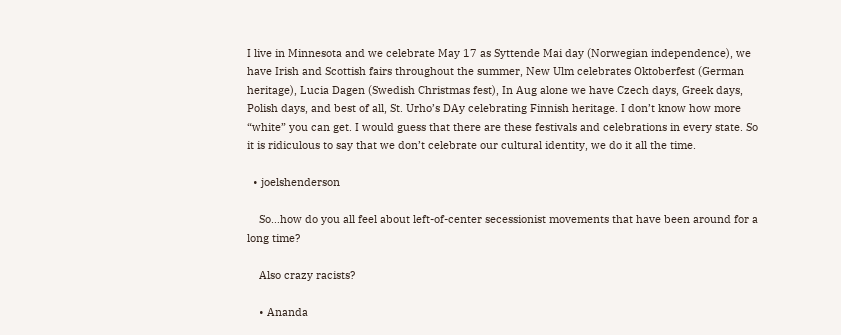I live in Minnesota and we celebrate May 17 as Syttende Mai day (Norwegian independence), we have Irish and Scottish fairs throughout the summer, New Ulm celebrates Oktoberfest (German heritage), Lucia Dagen (Swedish Christmas fest), In Aug alone we have Czech days, Greek days, Polish days, and best of all, St. Urho’s DAy celebrating Finnish heritage. I don’t know how more “white” you can get. I would guess that there are these festivals and celebrations in every state. So it is ridiculous to say that we don’t celebrate our cultural identity, we do it all the time.

  • joelshenderson

    So…how do you all feel about left-of-center secessionist movements that have been around for a long time?

    Also crazy racists?

    • Ananda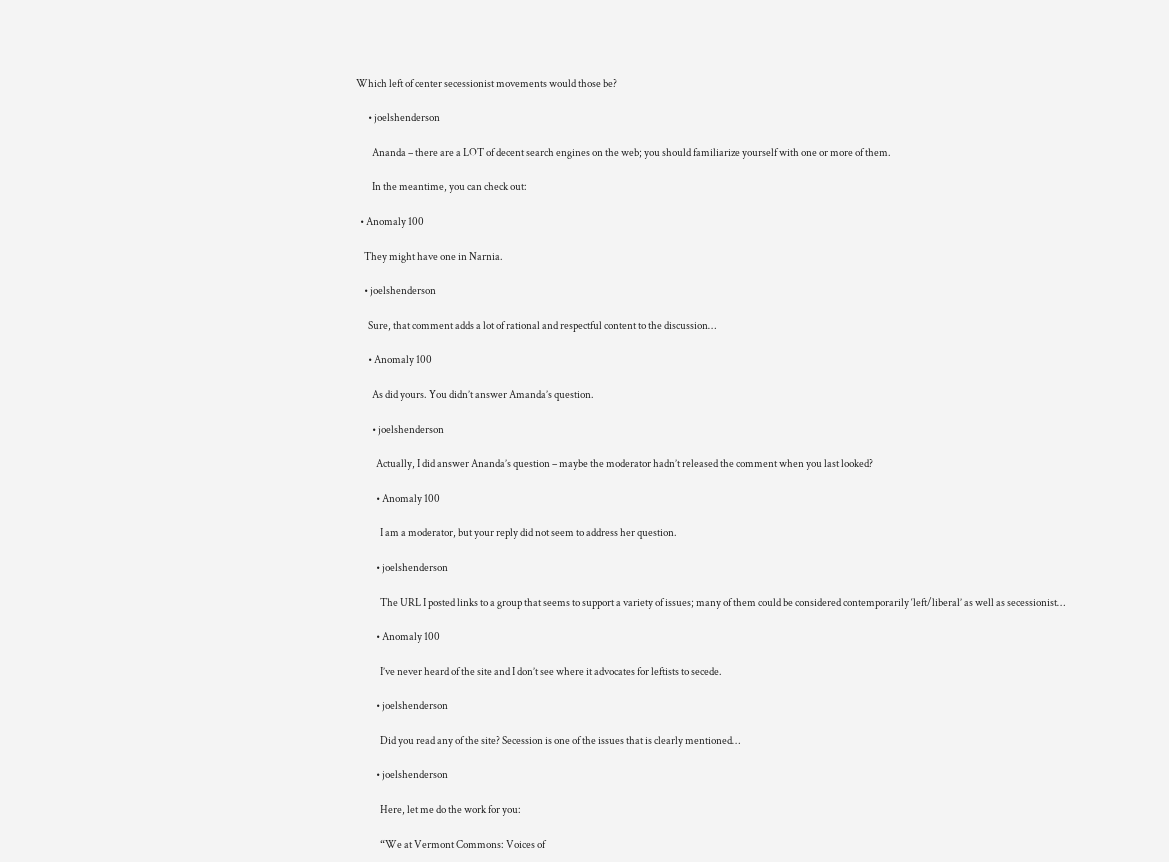Which left of center secessionist movements would those be?

      • joelshenderson

        Ananda – there are a LOT of decent search engines on the web; you should familiarize yourself with one or more of them.

        In the meantime, you can check out:

  • Anomaly 100

    They might have one in Narnia.

    • joelshenderson

      Sure, that comment adds a lot of rational and respectful content to the discussion…

      • Anomaly 100

        As did yours. You didn’t answer Amanda’s question.

        • joelshenderson

          Actually, I did answer Ananda’s question – maybe the moderator hadn’t released the comment when you last looked?

          • Anomaly 100

            I am a moderator, but your reply did not seem to address her question.

          • joelshenderson

            The URL I posted links to a group that seems to support a variety of issues; many of them could be considered contemporarily ‘left/liberal’ as well as secessionist…

          • Anomaly 100

            I’ve never heard of the site and I don’t see where it advocates for leftists to secede.

          • joelshenderson

            Did you read any of the site? Secession is one of the issues that is clearly mentioned…

          • joelshenderson

            Here, let me do the work for you:

            “We at Vermont Commons: Voices of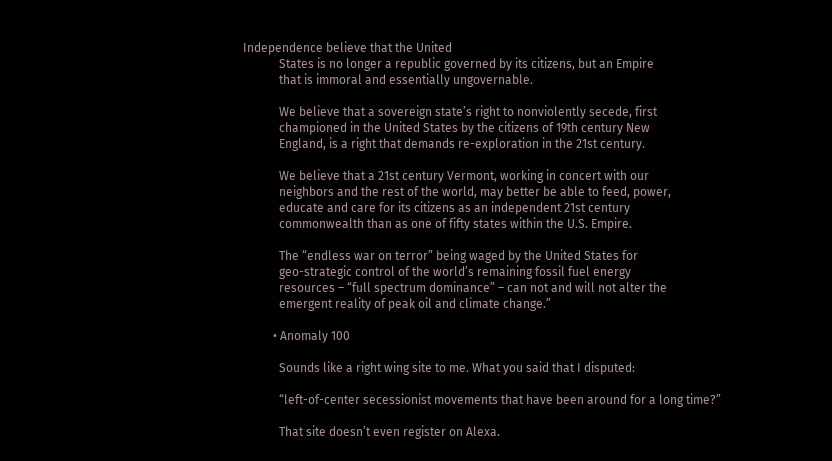Independence believe that the United
            States is no longer a republic governed by its citizens, but an Empire
            that is immoral and essentially ungovernable.

            We believe that a sovereign state’s right to nonviolently secede, first
            championed in the United States by the citizens of 19th century New
            England, is a right that demands re-exploration in the 21st century.

            We believe that a 21st century Vermont, working in concert with our
            neighbors and the rest of the world, may better be able to feed, power,
            educate and care for its citizens as an independent 21st century
            commonwealth than as one of fifty states within the U.S. Empire.

            The “endless war on terror” being waged by the United States for
            geo-strategic control of the world’s remaining fossil fuel energy
            resources – “full spectrum dominance” – can not and will not alter the
            emergent reality of peak oil and climate change.”

          • Anomaly 100

            Sounds like a right wing site to me. What you said that I disputed:

            “left-of-center secessionist movements that have been around for a long time?”

            That site doesn’t even register on Alexa.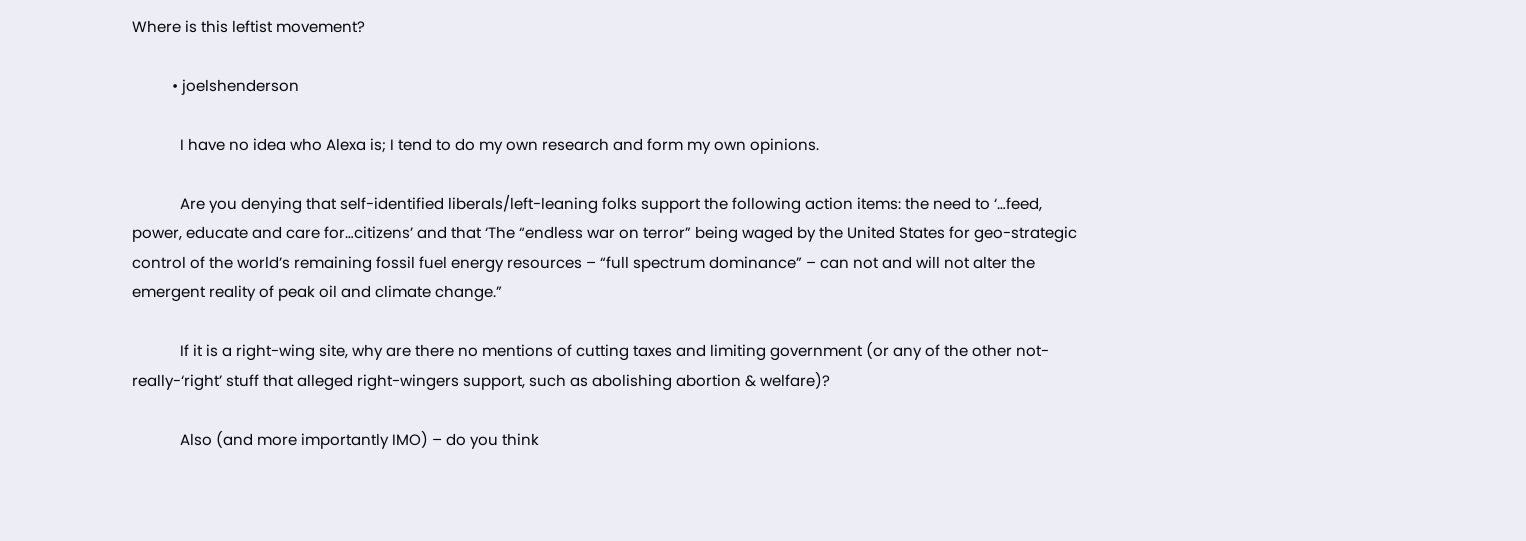Where is this leftist movement?

          • joelshenderson

            I have no idea who Alexa is; I tend to do my own research and form my own opinions.

            Are you denying that self-identified liberals/left-leaning folks support the following action items: the need to ‘…feed, power, educate and care for…citizens’ and that ‘The “endless war on terror” being waged by the United States for geo-strategic control of the world’s remaining fossil fuel energy resources – “full spectrum dominance” – can not and will not alter the emergent reality of peak oil and climate change.”

            If it is a right-wing site, why are there no mentions of cutting taxes and limiting government (or any of the other not-really-‘right’ stuff that alleged right-wingers support, such as abolishing abortion & welfare)?

            Also (and more importantly IMO) – do you think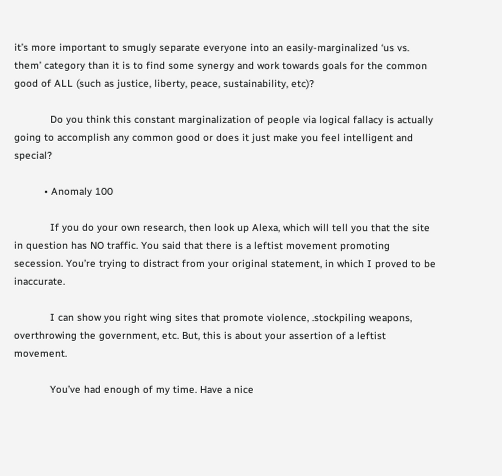it’s more important to smugly separate everyone into an easily-marginalized ‘us vs. them’ category than it is to find some synergy and work towards goals for the common good of ALL (such as justice, liberty, peace, sustainability, etc)?

            Do you think this constant marginalization of people via logical fallacy is actually going to accomplish any common good or does it just make you feel intelligent and special?

          • Anomaly 100

            If you do your own research, then look up Alexa, which will tell you that the site in question has NO traffic. You said that there is a leftist movement promoting secession. You’re trying to distract from your original statement, in which I proved to be inaccurate.

            I can show you right wing sites that promote violence, .stockpiling weapons, overthrowing the government, etc. But, this is about your assertion of a leftist movement.

            You’ve had enough of my time. Have a nice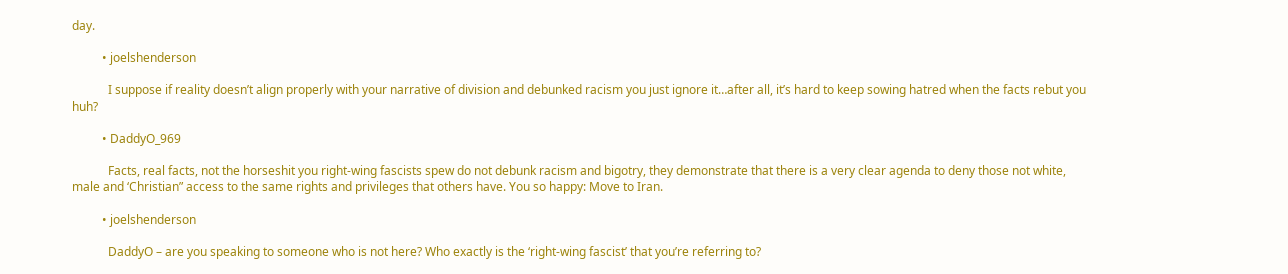day.

          • joelshenderson

            I suppose if reality doesn’t align properly with your narrative of division and debunked racism you just ignore it…after all, it’s hard to keep sowing hatred when the facts rebut you huh?

          • DaddyO_969

            Facts, real facts, not the horseshit you right-wing fascists spew do not debunk racism and bigotry, they demonstrate that there is a very clear agenda to deny those not white, male and ‘Christian” access to the same rights and privileges that others have. You so happy: Move to Iran.

          • joelshenderson

            DaddyO – are you speaking to someone who is not here? Who exactly is the ‘right-wing fascist’ that you’re referring to?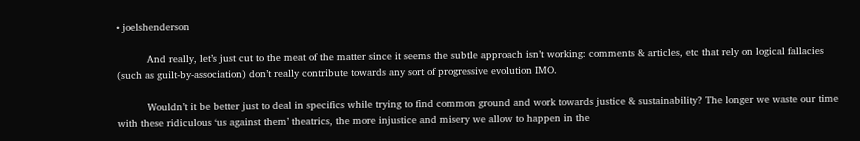• joelshenderson

          And really, let’s just cut to the meat of the matter since it seems the subtle approach isn’t working: comments & articles, etc that rely on logical fallacies (such as guilt-by-association) don’t really contribute towards any sort of progressive evolution IMO.

          Wouldn’t it be better just to deal in specifics while trying to find common ground and work towards justice & sustainability? The longer we waste our time with these ridiculous ‘us against them’ theatrics, the more injustice and misery we allow to happen in the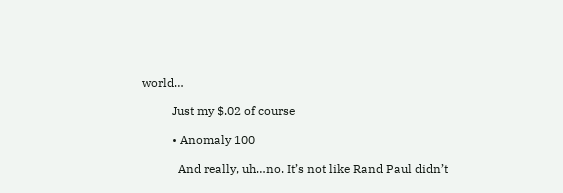world…

          Just my $.02 of course

          • Anomaly 100

            And really, uh…no. It’s not like Rand Paul didn’t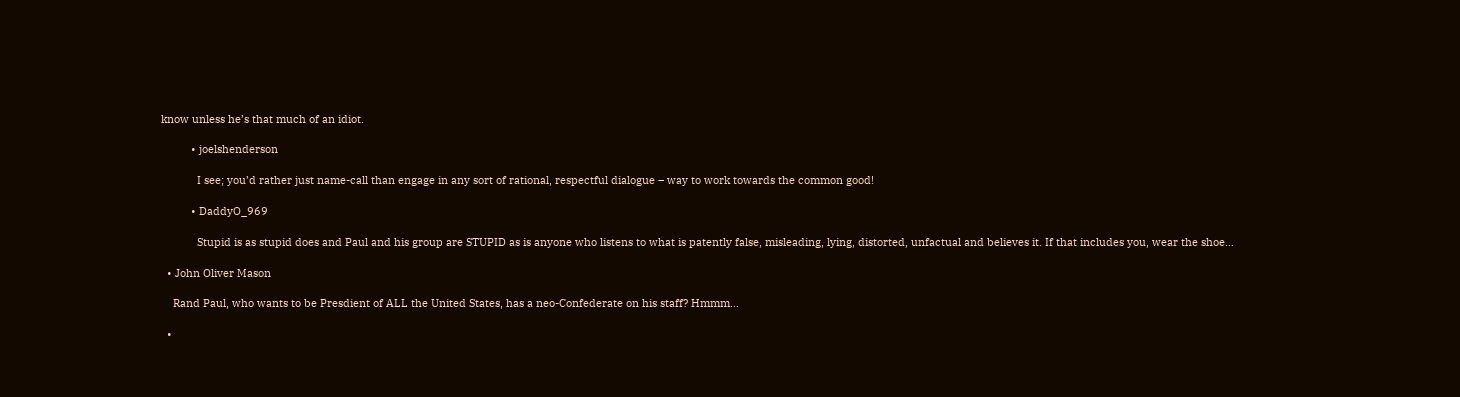know unless he’s that much of an idiot.

          • joelshenderson

            I see; you’d rather just name-call than engage in any sort of rational, respectful dialogue – way to work towards the common good!

          • DaddyO_969

            Stupid is as stupid does and Paul and his group are STUPID as is anyone who listens to what is patently false, misleading, lying, distorted, unfactual and believes it. If that includes you, wear the shoe…

  • John Oliver Mason

    Rand Paul, who wants to be Presdient of ALL the United States, has a neo-Confederate on his staff? Hmmm…

  •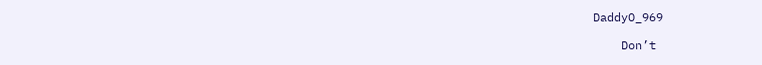DaddyO_969

    Don’t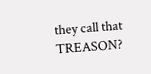they call that TREASON?